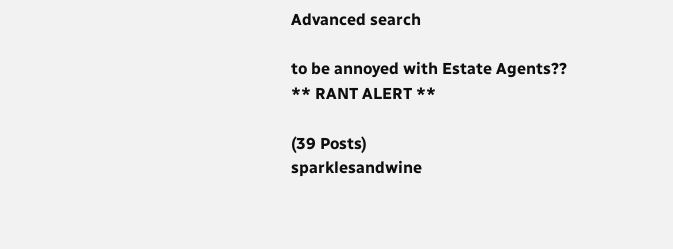Advanced search

to be annoyed with Estate Agents?? ** RANT ALERT **

(39 Posts)
sparklesandwine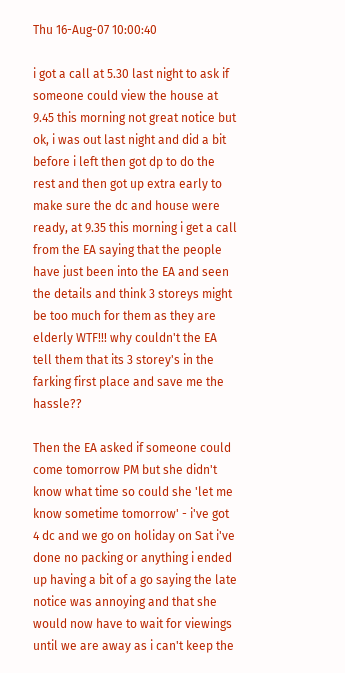Thu 16-Aug-07 10:00:40

i got a call at 5.30 last night to ask if someone could view the house at 9.45 this morning not great notice but ok, i was out last night and did a bit before i left then got dp to do the rest and then got up extra early to make sure the dc and house were ready, at 9.35 this morning i get a call from the EA saying that the people have just been into the EA and seen the details and think 3 storeys might be too much for them as they are elderly WTF!!! why couldn't the EA tell them that its 3 storey's in the farking first place and save me the hassle??

Then the EA asked if someone could come tomorrow PM but she didn't know what time so could she 'let me know sometime tomorrow' - i've got 4 dc and we go on holiday on Sat i've done no packing or anything i ended up having a bit of a go saying the late notice was annoying and that she would now have to wait for viewings until we are away as i can't keep the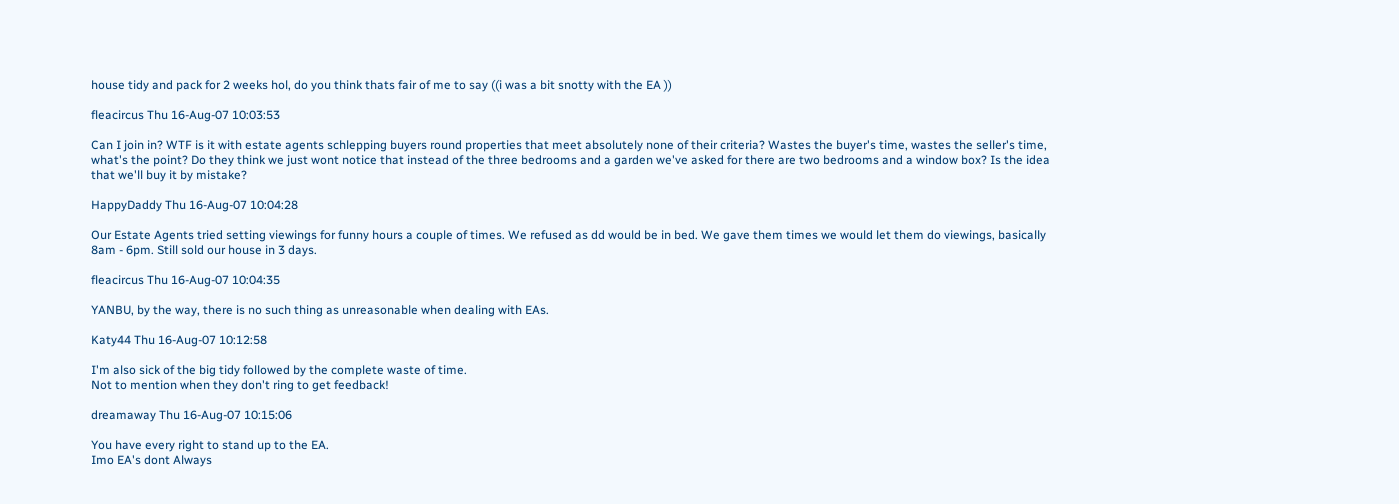house tidy and pack for 2 weeks hol, do you think thats fair of me to say ((i was a bit snotty with the EA ))

fleacircus Thu 16-Aug-07 10:03:53

Can I join in? WTF is it with estate agents schlepping buyers round properties that meet absolutely none of their criteria? Wastes the buyer's time, wastes the seller's time, what's the point? Do they think we just wont notice that instead of the three bedrooms and a garden we've asked for there are two bedrooms and a window box? Is the idea that we'll buy it by mistake?

HappyDaddy Thu 16-Aug-07 10:04:28

Our Estate Agents tried setting viewings for funny hours a couple of times. We refused as dd would be in bed. We gave them times we would let them do viewings, basically 8am - 6pm. Still sold our house in 3 days.

fleacircus Thu 16-Aug-07 10:04:35

YANBU, by the way, there is no such thing as unreasonable when dealing with EAs.

Katy44 Thu 16-Aug-07 10:12:58

I'm also sick of the big tidy followed by the complete waste of time.
Not to mention when they don't ring to get feedback!

dreamaway Thu 16-Aug-07 10:15:06

You have every right to stand up to the EA.
Imo EA's dont Always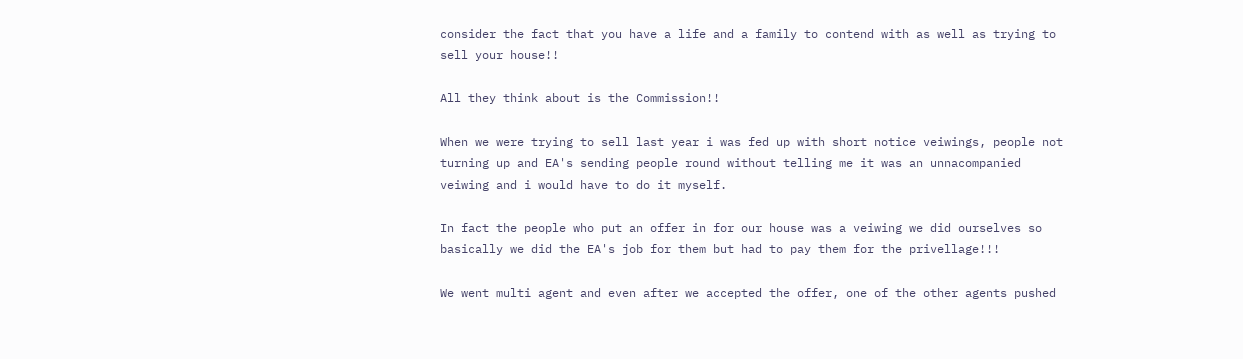consider the fact that you have a life and a family to contend with as well as trying to sell your house!!

All they think about is the Commission!!

When we were trying to sell last year i was fed up with short notice veiwings, people not turning up and EA's sending people round without telling me it was an unnacompanied veiwing and i would have to do it myself.

In fact the people who put an offer in for our house was a veiwing we did ourselves so basically we did the EA's job for them but had to pay them for the privellage!!!

We went multi agent and even after we accepted the offer, one of the other agents pushed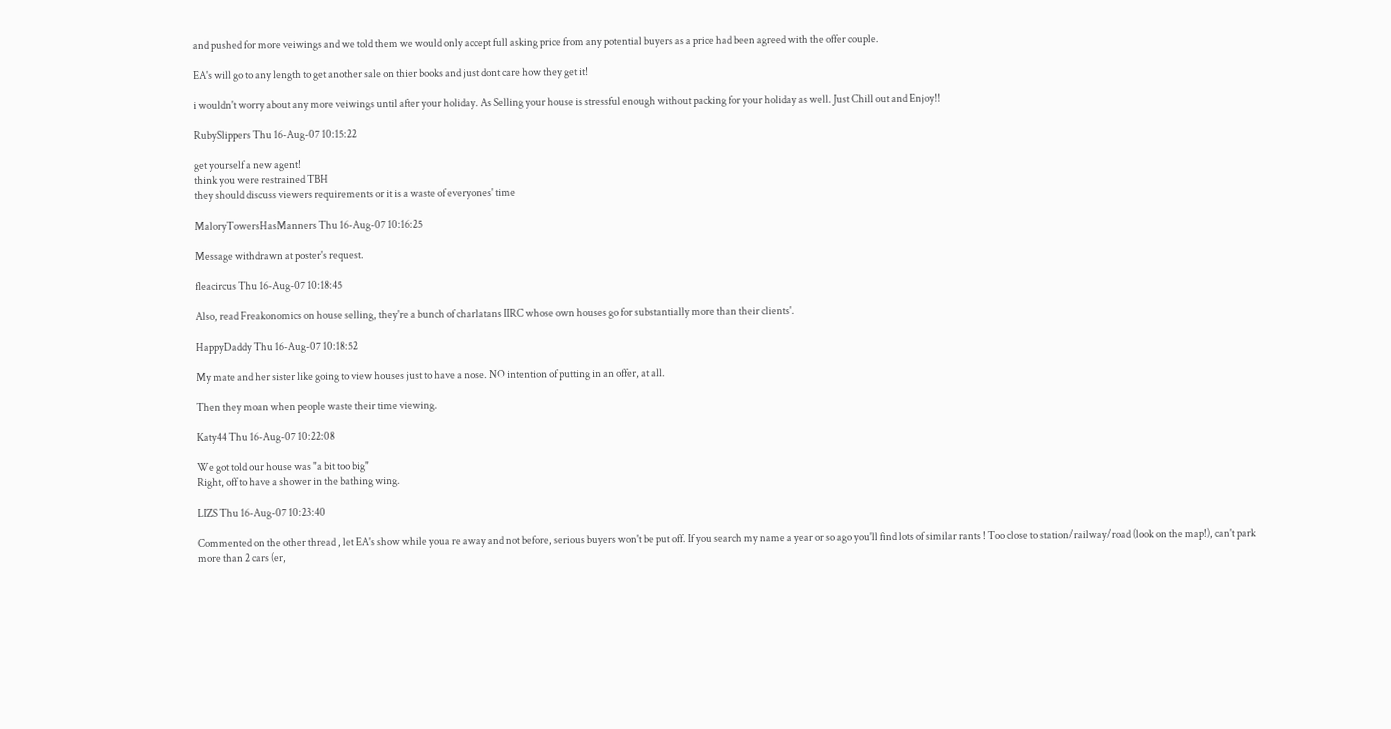and pushed for more veiwings and we told them we would only accept full asking price from any potential buyers as a price had been agreed with the offer couple.

EA's will go to any length to get another sale on thier books and just dont care how they get it!

i wouldn't worry about any more veiwings until after your holiday. As Selling your house is stressful enough without packing for your holiday as well. Just Chill out and Enjoy!!

RubySlippers Thu 16-Aug-07 10:15:22

get yourself a new agent!
think you were restrained TBH
they should discuss viewers requirements or it is a waste of everyones' time

MaloryTowersHasManners Thu 16-Aug-07 10:16:25

Message withdrawn at poster's request.

fleacircus Thu 16-Aug-07 10:18:45

Also, read Freakonomics on house selling, they're a bunch of charlatans IIRC whose own houses go for substantially more than their clients'.

HappyDaddy Thu 16-Aug-07 10:18:52

My mate and her sister like going to view houses just to have a nose. NO intention of putting in an offer, at all.

Then they moan when people waste their time viewing.

Katy44 Thu 16-Aug-07 10:22:08

We got told our house was "a bit too big"
Right, off to have a shower in the bathing wing.

LIZS Thu 16-Aug-07 10:23:40

Commented on the other thread , let EA's show while youa re away and not before, serious buyers won't be put off. If you search my name a year or so ago you'll find lots of similar rants ! Too close to station/railway/road (look on the map!), can't park more than 2 cars (er,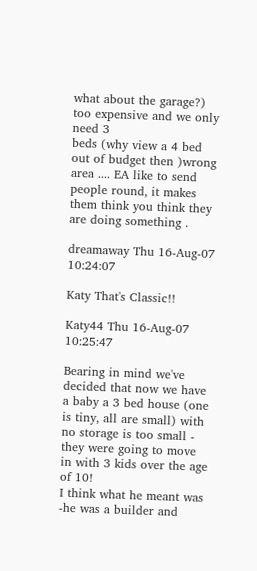what about the garage?) too expensive and we only need 3
beds (why view a 4 bed out of budget then )wrong area .... EA like to send people round, it makes them think you think they are doing something .

dreamaway Thu 16-Aug-07 10:24:07

Katy That's Classic!!

Katy44 Thu 16-Aug-07 10:25:47

Bearing in mind we've decided that now we have a baby a 3 bed house (one is tiny, all are small) with no storage is too small - they were going to move in with 3 kids over the age of 10!
I think what he meant was -he was a builder and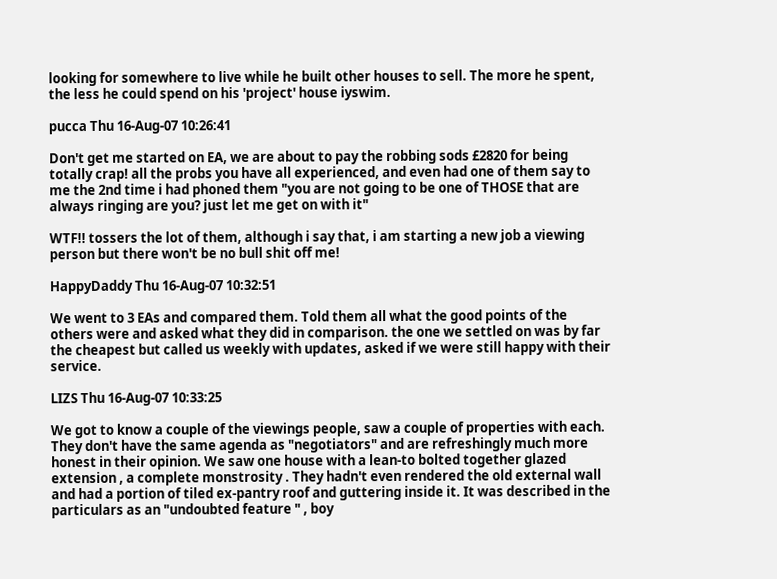looking for somewhere to live while he built other houses to sell. The more he spent, the less he could spend on his 'project' house iyswim.

pucca Thu 16-Aug-07 10:26:41

Don't get me started on EA, we are about to pay the robbing sods £2820 for being totally crap! all the probs you have all experienced, and even had one of them say to me the 2nd time i had phoned them "you are not going to be one of THOSE that are always ringing are you? just let me get on with it"

WTF!! tossers the lot of them, although i say that, i am starting a new job a viewing person but there won't be no bull shit off me!

HappyDaddy Thu 16-Aug-07 10:32:51

We went to 3 EAs and compared them. Told them all what the good points of the others were and asked what they did in comparison. the one we settled on was by far the cheapest but called us weekly with updates, asked if we were still happy with their service.

LIZS Thu 16-Aug-07 10:33:25

We got to know a couple of the viewings people, saw a couple of properties with each. They don't have the same agenda as "negotiators" and are refreshingly much more honest in their opinion. We saw one house with a lean-to bolted together glazed extension , a complete monstrosity . They hadn't even rendered the old external wall and had a portion of tiled ex-pantry roof and guttering inside it. It was described in the particulars as an "undoubted feature " , boy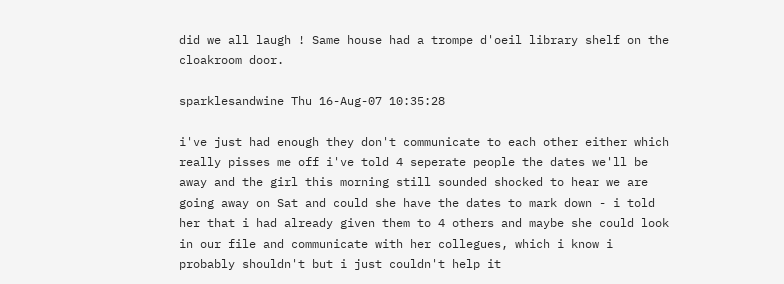did we all laugh ! Same house had a trompe d'oeil library shelf on the cloakroom door.

sparklesandwine Thu 16-Aug-07 10:35:28

i've just had enough they don't communicate to each other either which really pisses me off i've told 4 seperate people the dates we'll be away and the girl this morning still sounded shocked to hear we are going away on Sat and could she have the dates to mark down - i told her that i had already given them to 4 others and maybe she could look in our file and communicate with her collegues, which i know i probably shouldn't but i just couldn't help it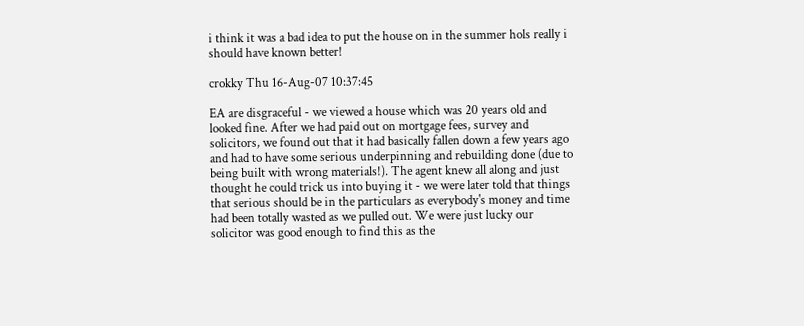i think it was a bad idea to put the house on in the summer hols really i should have known better!

crokky Thu 16-Aug-07 10:37:45

EA are disgraceful - we viewed a house which was 20 years old and looked fine. After we had paid out on mortgage fees, survey and solicitors, we found out that it had basically fallen down a few years ago and had to have some serious underpinning and rebuilding done (due to being built with wrong materials!). The agent knew all along and just thought he could trick us into buying it - we were later told that things that serious should be in the particulars as everybody's money and time had been totally wasted as we pulled out. We were just lucky our solicitor was good enough to find this as the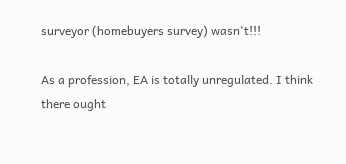surveyor (homebuyers survey) wasn't!!!

As a profession, EA is totally unregulated. I think there ought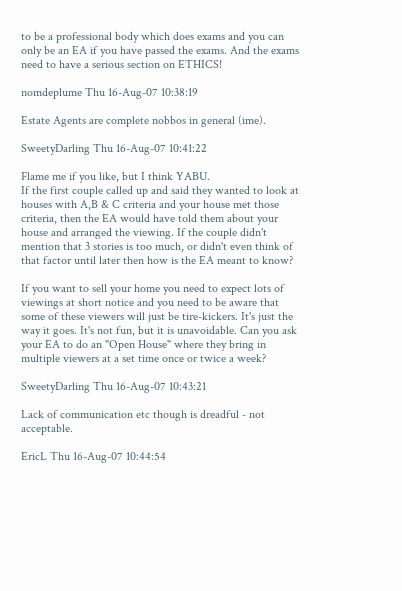to be a professional body which does exams and you can only be an EA if you have passed the exams. And the exams need to have a serious section on ETHICS!

nomdeplume Thu 16-Aug-07 10:38:19

Estate Agents are complete nobbos in general (ime).

SweetyDarling Thu 16-Aug-07 10:41:22

Flame me if you like, but I think YABU.
If the first couple called up and said they wanted to look at houses with A,B & C criteria and your house met those criteria, then the EA would have told them about your house and arranged the viewing. If the couple didn't mention that 3 stories is too much, or didn't even think of that factor until later then how is the EA meant to know?

If you want to sell your home you need to expect lots of viewings at short notice and you need to be aware that some of these viewers will just be tire-kickers. It's just the way it goes. It's not fun, but it is unavoidable. Can you ask your EA to do an "Open House" where they bring in multiple viewers at a set time once or twice a week?

SweetyDarling Thu 16-Aug-07 10:43:21

Lack of communication etc though is dreadful - not acceptable.

EricL Thu 16-Aug-07 10:44:54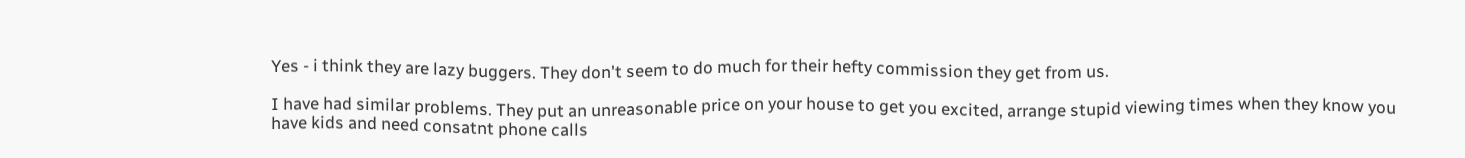Yes - i think they are lazy buggers. They don't seem to do much for their hefty commission they get from us.

I have had similar problems. They put an unreasonable price on your house to get you excited, arrange stupid viewing times when they know you have kids and need consatnt phone calls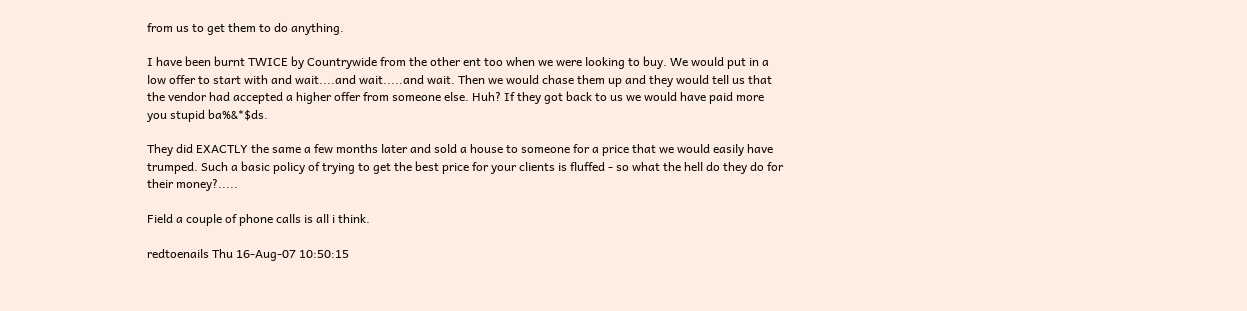from us to get them to do anything.

I have been burnt TWICE by Countrywide from the other ent too when we were looking to buy. We would put in a low offer to start with and wait....and wait.....and wait. Then we would chase them up and they would tell us that the vendor had accepted a higher offer from someone else. Huh? If they got back to us we would have paid more you stupid ba%&*$ds.

They did EXACTLY the same a few months later and sold a house to someone for a price that we would easily have trumped. Such a basic policy of trying to get the best price for your clients is fluffed - so what the hell do they do for their money?.....

Field a couple of phone calls is all i think.

redtoenails Thu 16-Aug-07 10:50:15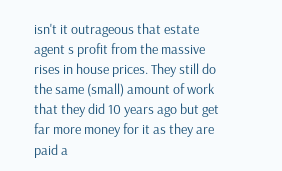isn't it outrageous that estate agent s profit from the massive rises in house prices. They still do the same (small) amount of work that they did 10 years ago but get far more money for it as they are paid a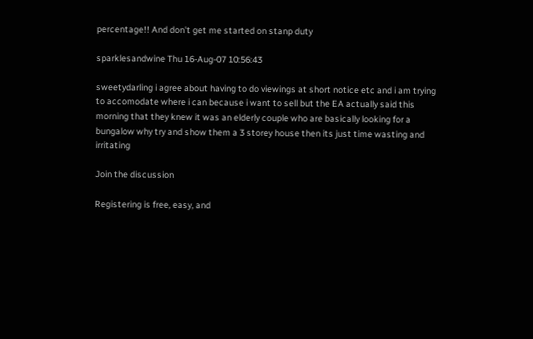percentage!! And don't get me started on stanp duty

sparklesandwine Thu 16-Aug-07 10:56:43

sweetydarling i agree about having to do viewings at short notice etc and i am trying to accomodate where i can because i want to sell but the EA actually said this morning that they knew it was an elderly couple who are basically looking for a bungalow why try and show them a 3 storey house then its just time wasting and irritating

Join the discussion

Registering is free, easy, and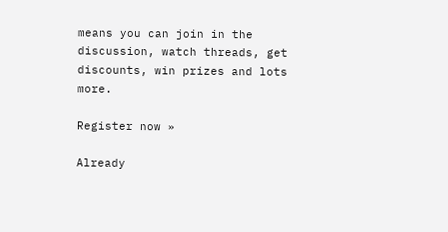means you can join in the discussion, watch threads, get discounts, win prizes and lots more.

Register now »

Already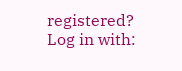registered? Log in with: